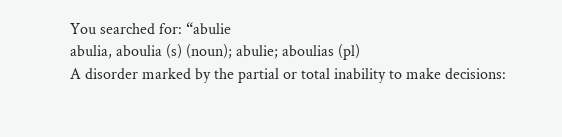You searched for: “abulie
abulia, aboulia (s) (noun); abulie; aboulias (pl)
A disorder marked by the partial or total inability to make decisions: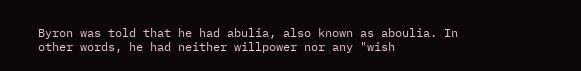Byron was told that he had abulia, also known as aboulia. In other words, he had neither willpower nor any "wish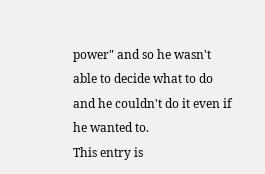power" and so he wasn't able to decide what to do and he couldn't do it even if he wanted to.
This entry is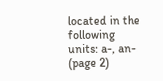located in the following units: a-, an- (page 2)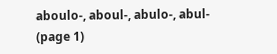aboulo-, aboul-, abulo-, abul- (page 1)